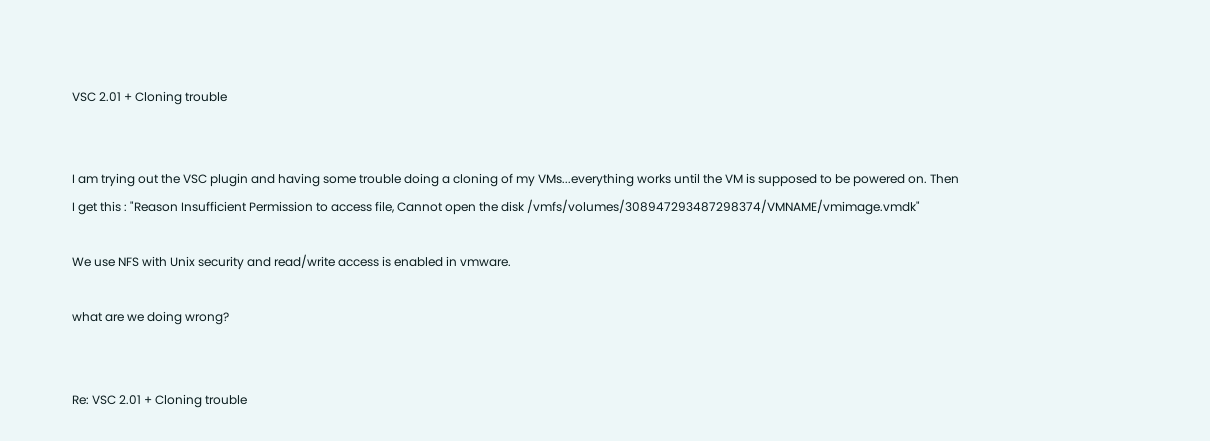VSC 2.01 + Cloning trouble


I am trying out the VSC plugin and having some trouble doing a cloning of my VMs...everything works until the VM is supposed to be powered on. Then I get this : "Reason Insufficient Permission to access file, Cannot open the disk /vmfs/volumes/308947293487298374/VMNAME/vmimage.vmdk"

We use NFS with Unix security and read/write access is enabled in vmware.

what are we doing wrong?


Re: VSC 2.01 + Cloning trouble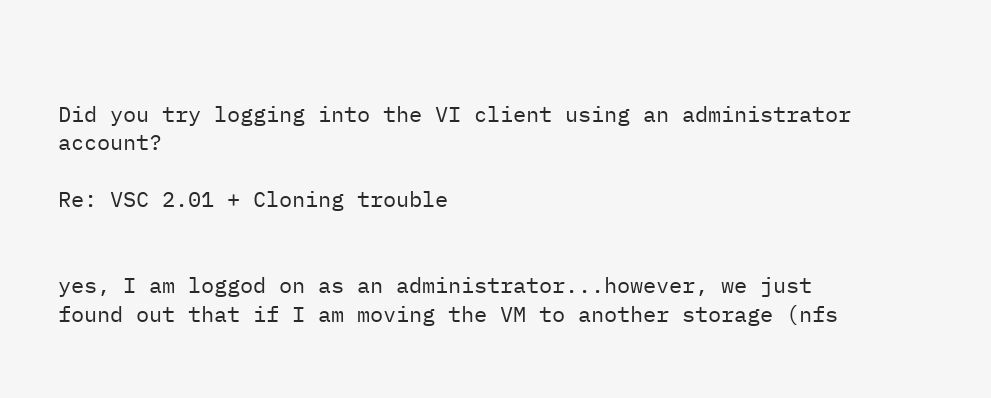Did you try logging into the VI client using an administrator account?

Re: VSC 2.01 + Cloning trouble


yes, I am loggod on as an administrator...however, we just found out that if I am moving the VM to another storage (nfs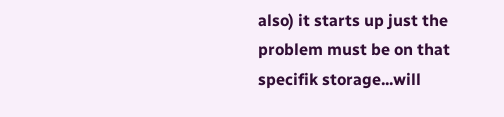also) it starts up just the problem must be on that specifik storage...will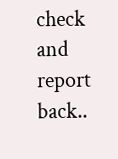check and report back..